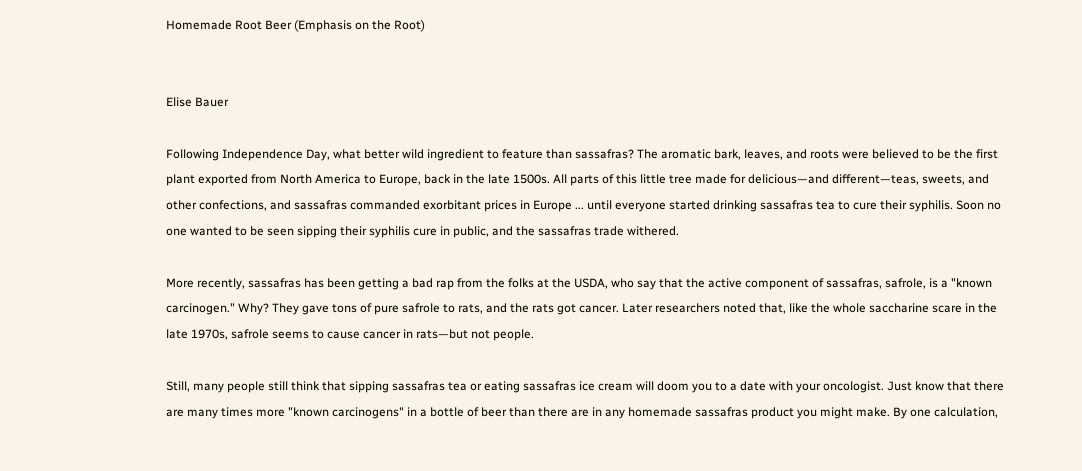Homemade Root Beer (Emphasis on the Root)


Elise Bauer

Following Independence Day, what better wild ingredient to feature than sassafras? The aromatic bark, leaves, and roots were believed to be the first plant exported from North America to Europe, back in the late 1500s. All parts of this little tree made for delicious—and different—teas, sweets, and other confections, and sassafras commanded exorbitant prices in Europe ... until everyone started drinking sassafras tea to cure their syphilis. Soon no one wanted to be seen sipping their syphilis cure in public, and the sassafras trade withered.

More recently, sassafras has been getting a bad rap from the folks at the USDA, who say that the active component of sassafras, safrole, is a "known carcinogen." Why? They gave tons of pure safrole to rats, and the rats got cancer. Later researchers noted that, like the whole saccharine scare in the late 1970s, safrole seems to cause cancer in rats—but not people.

Still, many people still think that sipping sassafras tea or eating sassafras ice cream will doom you to a date with your oncologist. Just know that there are many times more "known carcinogens" in a bottle of beer than there are in any homemade sassafras product you might make. By one calculation,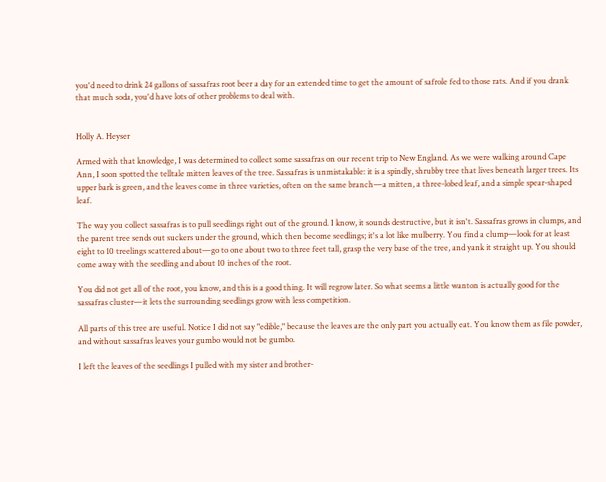you'd need to drink 24 gallons of sassafras root beer a day for an extended time to get the amount of safrole fed to those rats. And if you drank that much soda, you'd have lots of other problems to deal with.


Holly A. Heyser

Armed with that knowledge, I was determined to collect some sassafras on our recent trip to New England. As we were walking around Cape Ann, I soon spotted the telltale mitten leaves of the tree. Sassafras is unmistakable: it is a spindly, shrubby tree that lives beneath larger trees. Its upper bark is green, and the leaves come in three varieties, often on the same branch—a mitten, a three-lobed leaf, and a simple spear-shaped leaf.

The way you collect sassafras is to pull seedlings right out of the ground. I know, it sounds destructive, but it isn't. Sassafras grows in clumps, and the parent tree sends out suckers under the ground, which then become seedlings; it's a lot like mulberry. You find a clump—look for at least eight to 10 treelings scattered about—go to one about two to three feet tall, grasp the very base of the tree, and yank it straight up. You should come away with the seedling and about 10 inches of the root.

You did not get all of the root, you know, and this is a good thing. It will regrow later. So what seems a little wanton is actually good for the sassafras cluster—it lets the surrounding seedlings grow with less competition.

All parts of this tree are useful. Notice I did not say "edible," because the leaves are the only part you actually eat. You know them as file powder, and without sassafras leaves your gumbo would not be gumbo.

I left the leaves of the seedlings I pulled with my sister and brother-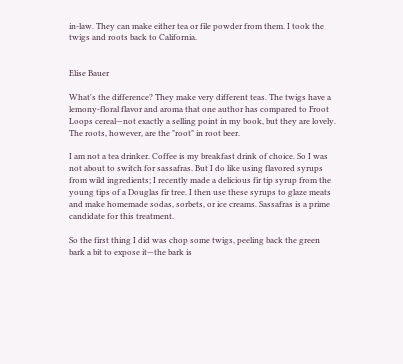in-law. They can make either tea or file powder from them. I took the twigs and roots back to California.


Elise Bauer

What's the difference? They make very different teas. The twigs have a lemony-floral flavor and aroma that one author has compared to Froot Loops cereal—not exactly a selling point in my book, but they are lovely. The roots, however, are the "root" in root beer.

I am not a tea drinker. Coffee is my breakfast drink of choice. So I was not about to switch for sassafras. But I do like using flavored syrups from wild ingredients; I recently made a delicious fir tip syrup from the young tips of a Douglas fir tree. I then use these syrups to glaze meats and make homemade sodas, sorbets, or ice creams. Sassafras is a prime candidate for this treatment.

So the first thing I did was chop some twigs, peeling back the green bark a bit to expose it—the bark is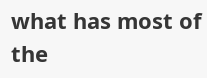what has most of the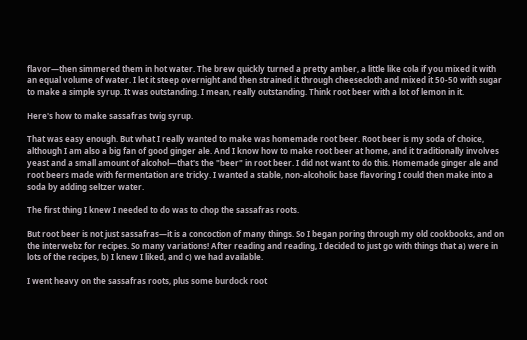flavor—then simmered them in hot water. The brew quickly turned a pretty amber, a little like cola if you mixed it with an equal volume of water. I let it steep overnight and then strained it through cheesecloth and mixed it 50-50 with sugar to make a simple syrup. It was outstanding. I mean, really outstanding. Think root beer with a lot of lemon in it.

Here's how to make sassafras twig syrup.

That was easy enough. But what I really wanted to make was homemade root beer. Root beer is my soda of choice, although I am also a big fan of good ginger ale. And I know how to make root beer at home, and it traditionally involves yeast and a small amount of alcohol—that's the "beer" in root beer. I did not want to do this. Homemade ginger ale and root beers made with fermentation are tricky. I wanted a stable, non-alcoholic base flavoring I could then make into a soda by adding seltzer water.

The first thing I knew I needed to do was to chop the sassafras roots.

But root beer is not just sassafras—it is a concoction of many things. So I began poring through my old cookbooks, and on the interwebz for recipes. So many variations! After reading and reading, I decided to just go with things that a) were in lots of the recipes, b) I knew I liked, and c) we had available.

I went heavy on the sassafras roots, plus some burdock root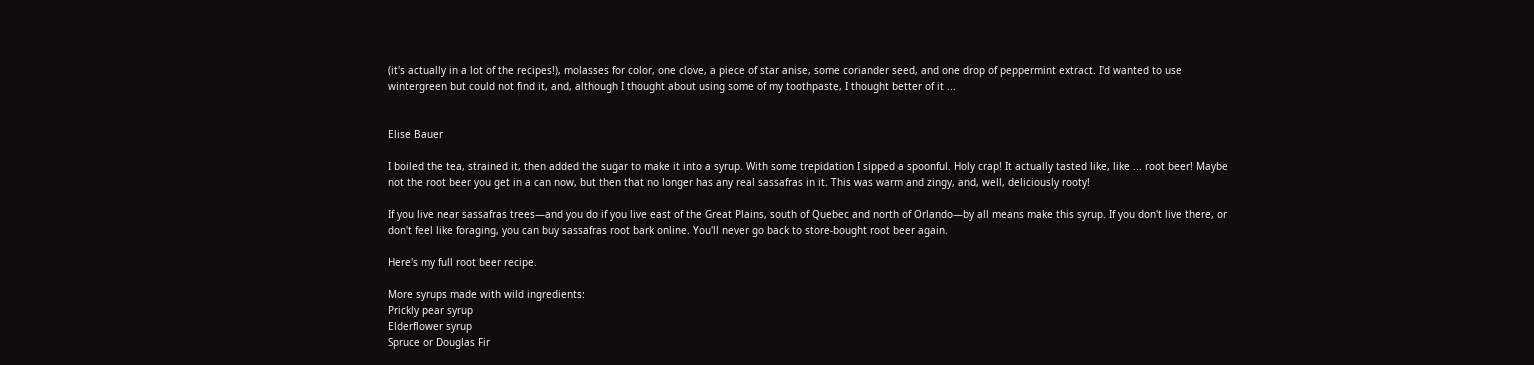(it's actually in a lot of the recipes!), molasses for color, one clove, a piece of star anise, some coriander seed, and one drop of peppermint extract. I'd wanted to use wintergreen but could not find it, and, although I thought about using some of my toothpaste, I thought better of it ...


Elise Bauer

I boiled the tea, strained it, then added the sugar to make it into a syrup. With some trepidation I sipped a spoonful. Holy crap! It actually tasted like, like ... root beer! Maybe not the root beer you get in a can now, but then that no longer has any real sassafras in it. This was warm and zingy, and, well, deliciously rooty!

If you live near sassafras trees—and you do if you live east of the Great Plains, south of Quebec and north of Orlando—by all means make this syrup. If you don't live there, or don't feel like foraging, you can buy sassafras root bark online. You'll never go back to store-bought root beer again.

Here's my full root beer recipe.

More syrups made with wild ingredients:
Prickly pear syrup
Elderflower syrup
Spruce or Douglas Fir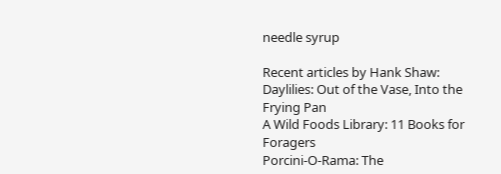needle syrup

Recent articles by Hank Shaw:
Daylilies: Out of the Vase, Into the Frying Pan
A Wild Foods Library: 11 Books for Foragers
Porcini-O-Rama: The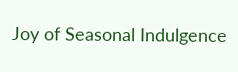Joy of Seasonal Indulgence